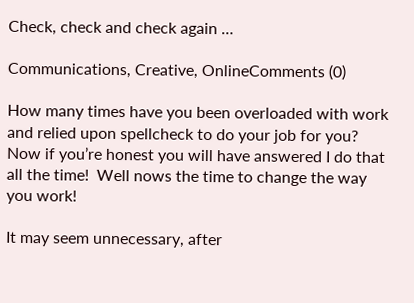Check, check and check again …

Communications, Creative, OnlineComments (0)

How many times have you been overloaded with work and relied upon spellcheck to do your job for you? Now if you’re honest you will have answered I do that all the time!  Well nows the time to change the way you work!

It may seem unnecessary, after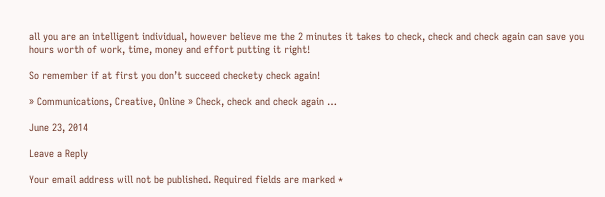all you are an intelligent individual, however believe me the 2 minutes it takes to check, check and check again can save you hours worth of work, time, money and effort putting it right!

So remember if at first you don’t succeed checkety check again!

» Communications, Creative, Online » Check, check and check again …

June 23, 2014

Leave a Reply

Your email address will not be published. Required fields are marked *